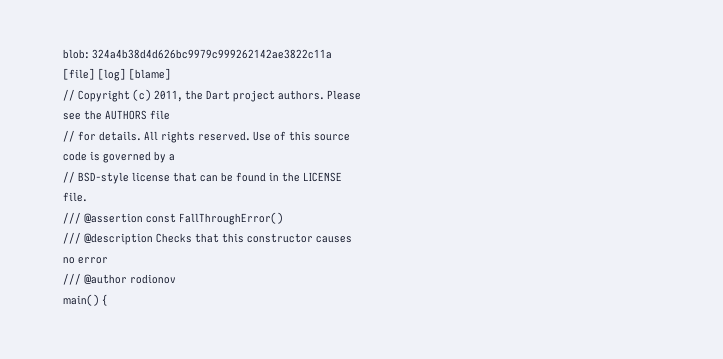blob: 324a4b38d4d626bc9979c999262142ae3822c11a [file] [log] [blame]
// Copyright (c) 2011, the Dart project authors. Please see the AUTHORS file
// for details. All rights reserved. Use of this source code is governed by a
// BSD-style license that can be found in the LICENSE file.
/// @assertion const FallThroughError()
/// @description Checks that this constructor causes no error
/// @author rodionov
main() {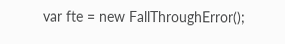var fte = new FallThroughError();